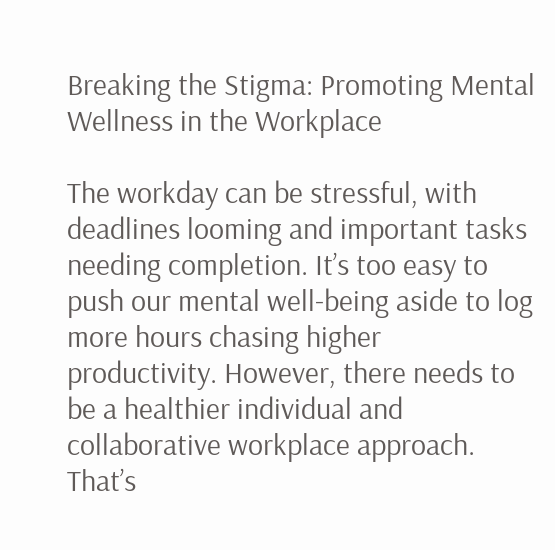Breaking the Stigma: Promoting Mental Wellness in the Workplace

The workday can be stressful, with deadlines looming and important tasks needing completion. It’s too easy to push our mental well-being aside to log more hours chasing higher productivity. However, there needs to be a healthier individual and collaborative workplace approach. That’s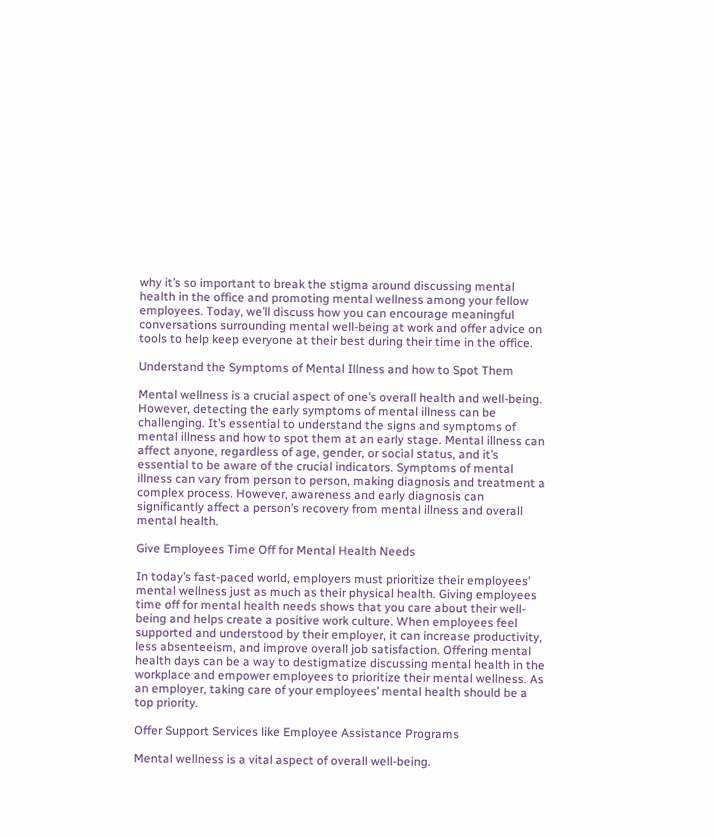why it’s so important to break the stigma around discussing mental health in the office and promoting mental wellness among your fellow employees. Today, we’ll discuss how you can encourage meaningful conversations surrounding mental well-being at work and offer advice on tools to help keep everyone at their best during their time in the office.

Understand the Symptoms of Mental Illness and how to Spot Them

Mental wellness is a crucial aspect of one’s overall health and well-being. However, detecting the early symptoms of mental illness can be challenging. It’s essential to understand the signs and symptoms of mental illness and how to spot them at an early stage. Mental illness can affect anyone, regardless of age, gender, or social status, and it’s essential to be aware of the crucial indicators. Symptoms of mental illness can vary from person to person, making diagnosis and treatment a complex process. However, awareness and early diagnosis can significantly affect a person’s recovery from mental illness and overall mental health.

Give Employees Time Off for Mental Health Needs

In today’s fast-paced world, employers must prioritize their employees’ mental wellness just as much as their physical health. Giving employees time off for mental health needs shows that you care about their well-being and helps create a positive work culture. When employees feel supported and understood by their employer, it can increase productivity, less absenteeism, and improve overall job satisfaction. Offering mental health days can be a way to destigmatize discussing mental health in the workplace and empower employees to prioritize their mental wellness. As an employer, taking care of your employees’ mental health should be a top priority.

Offer Support Services like Employee Assistance Programs

Mental wellness is a vital aspect of overall well-being.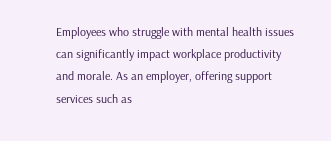Employees who struggle with mental health issues can significantly impact workplace productivity and morale. As an employer, offering support services such as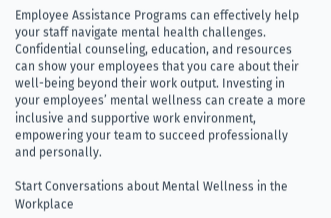Employee Assistance Programs can effectively help your staff navigate mental health challenges. Confidential counseling, education, and resources can show your employees that you care about their well-being beyond their work output. Investing in your employees’ mental wellness can create a more inclusive and supportive work environment, empowering your team to succeed professionally and personally.

Start Conversations about Mental Wellness in the Workplace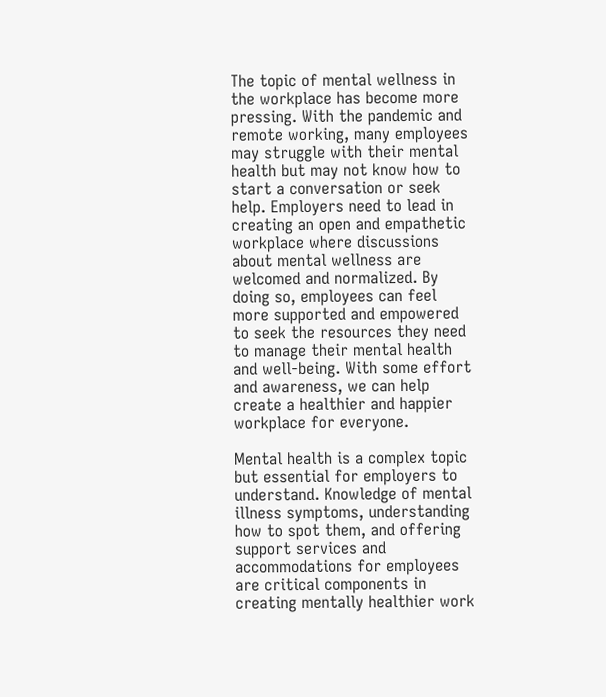The topic of mental wellness in the workplace has become more pressing. With the pandemic and remote working, many employees may struggle with their mental health but may not know how to start a conversation or seek help. Employers need to lead in creating an open and empathetic workplace where discussions about mental wellness are welcomed and normalized. By doing so, employees can feel more supported and empowered to seek the resources they need to manage their mental health and well-being. With some effort and awareness, we can help create a healthier and happier workplace for everyone.

Mental health is a complex topic but essential for employers to understand. Knowledge of mental illness symptoms, understanding how to spot them, and offering support services and accommodations for employees are critical components in creating mentally healthier work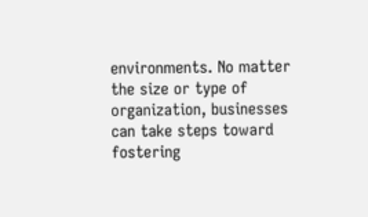environments. No matter the size or type of organization, businesses can take steps toward fostering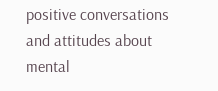positive conversations and attitudes about mental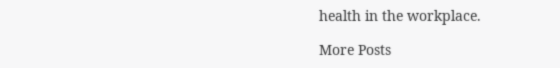health in the workplace.

More Posts